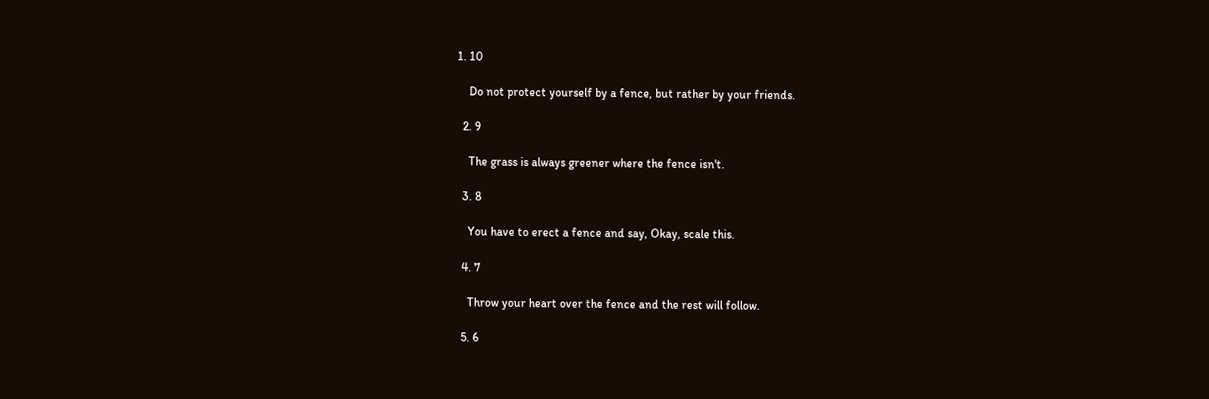1. 10

    Do not protect yourself by a fence, but rather by your friends.

  2. 9

    The grass is always greener where the fence isn't.

  3. 8

    You have to erect a fence and say, Okay, scale this.

  4. 7

    Throw your heart over the fence and the rest will follow.

  5. 6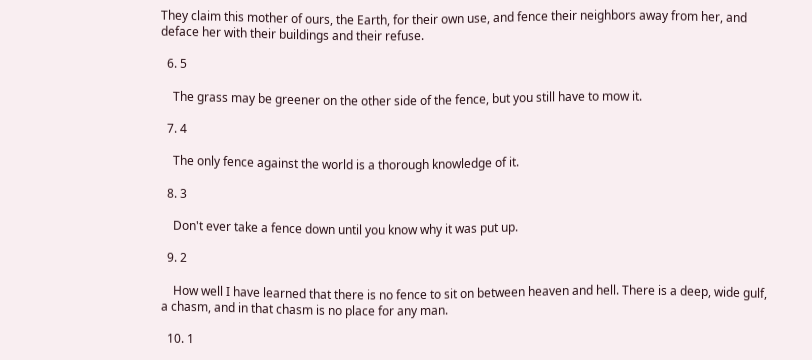They claim this mother of ours, the Earth, for their own use, and fence their neighbors away from her, and deface her with their buildings and their refuse.

  6. 5

    The grass may be greener on the other side of the fence, but you still have to mow it.

  7. 4

    The only fence against the world is a thorough knowledge of it.

  8. 3

    Don't ever take a fence down until you know why it was put up.

  9. 2

    How well I have learned that there is no fence to sit on between heaven and hell. There is a deep, wide gulf, a chasm, and in that chasm is no place for any man.

  10. 1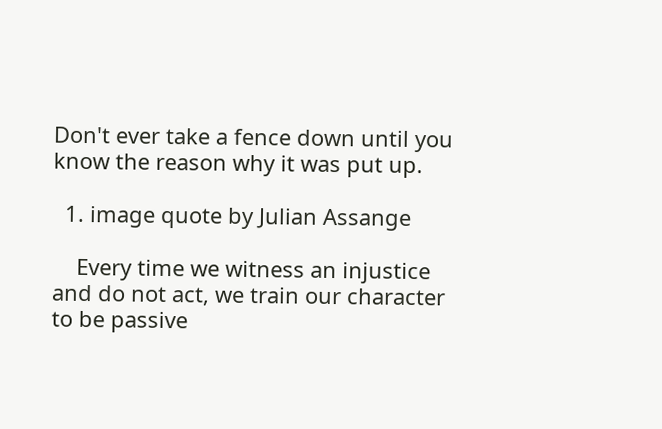Don't ever take a fence down until you know the reason why it was put up.

  1. image quote by Julian Assange

    Every time we witness an injustice and do not act, we train our character to be passive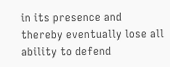in its presence and thereby eventually lose all ability to defend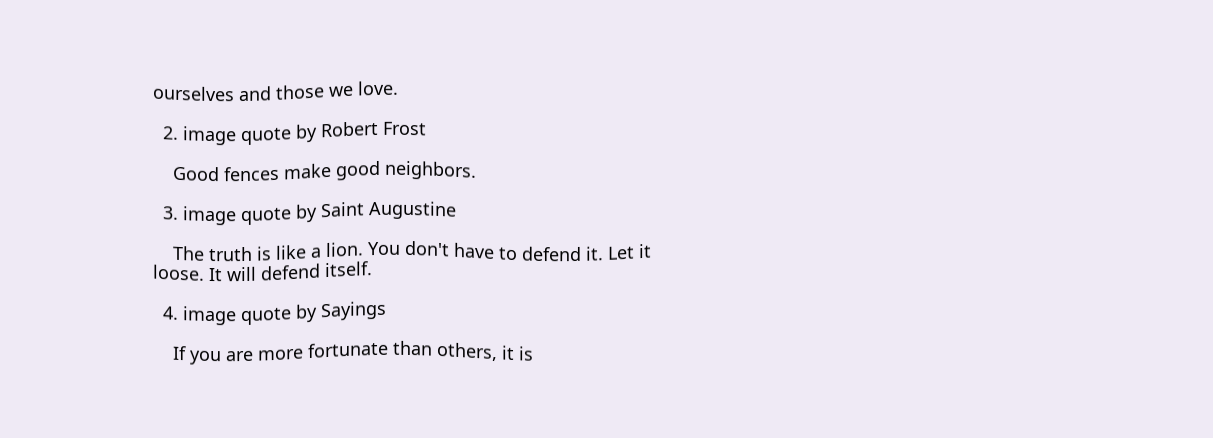ourselves and those we love.

  2. image quote by Robert Frost

    Good fences make good neighbors.

  3. image quote by Saint Augustine

    The truth is like a lion. You don't have to defend it. Let it loose. It will defend itself.

  4. image quote by Sayings

    If you are more fortunate than others, it is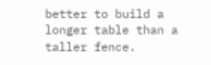better to build a longer table than a taller fence.